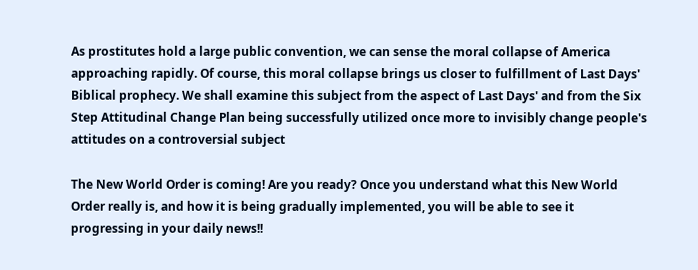As prostitutes hold a large public convention, we can sense the moral collapse of America approaching rapidly. Of course, this moral collapse brings us closer to fulfillment of Last Days' Biblical prophecy. We shall examine this subject from the aspect of Last Days' and from the Six Step Attitudinal Change Plan being successfully utilized once more to invisibly change people's attitudes on a controversial subject

The New World Order is coming! Are you ready? Once you understand what this New World Order really is, and how it is being gradually implemented, you will be able to see it progressing in your daily news!!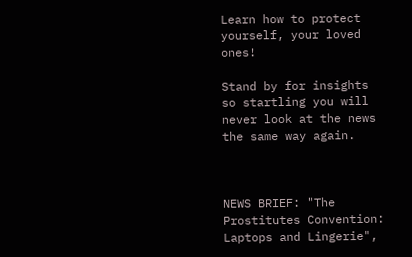Learn how to protect yourself, your loved ones!

Stand by for insights so startling you will never look at the news the same way again.



NEWS BRIEF: "The Prostitutes Convention: Laptops and Lingerie",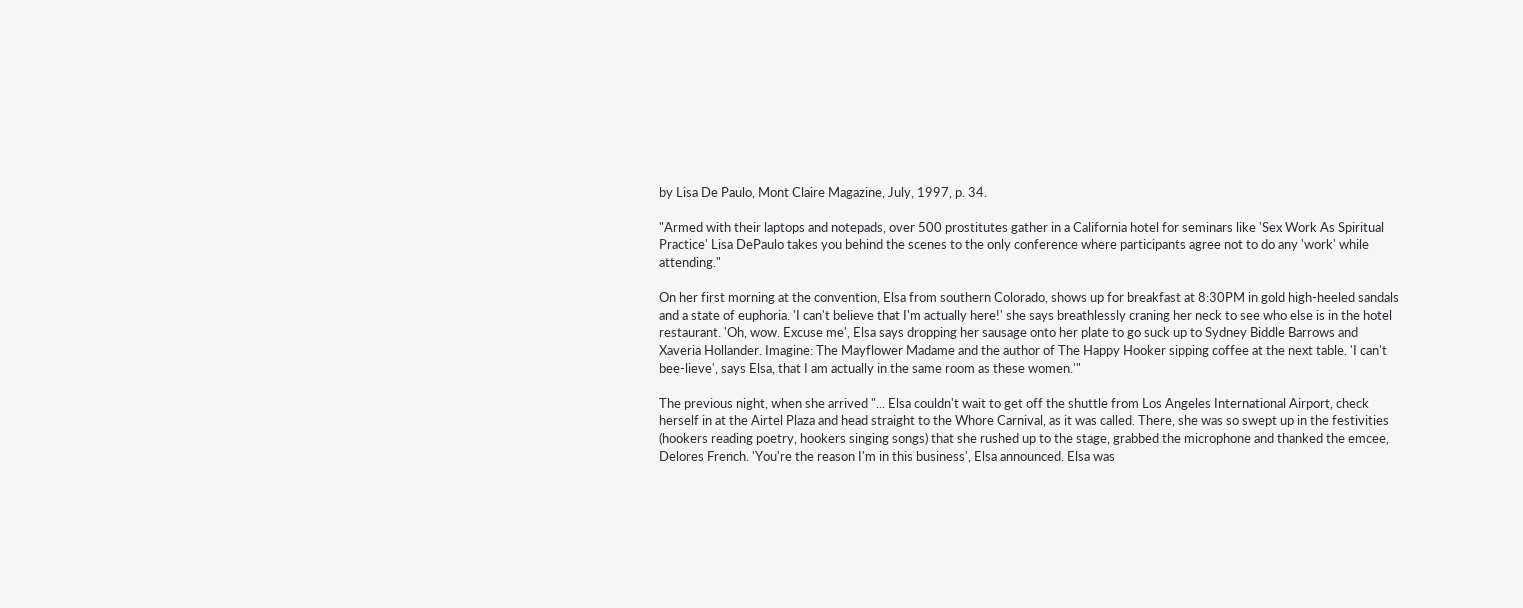by Lisa De Paulo, Mont Claire Magazine, July, 1997, p. 34.

"Armed with their laptops and notepads, over 500 prostitutes gather in a California hotel for seminars like 'Sex Work As Spiritual Practice' Lisa DePaulo takes you behind the scenes to the only conference where participants agree not to do any 'work' while attending."

On her first morning at the convention, Elsa from southern Colorado, shows up for breakfast at 8:30PM in gold high-heeled sandals and a state of euphoria. 'I can't believe that I'm actually here!' she says breathlessly craning her neck to see who else is in the hotel restaurant. 'Oh, wow. Excuse me', Elsa says dropping her sausage onto her plate to go suck up to Sydney Biddle Barrows and Xaveria Hollander. Imagine: The Mayflower Madame and the author of The Happy Hooker sipping coffee at the next table. 'I can't bee-lieve', says Elsa, that I am actually in the same room as these women.'"

The previous night, when she arrived "... Elsa couldn't wait to get off the shuttle from Los Angeles International Airport, check herself in at the Airtel Plaza and head straight to the Whore Carnival, as it was called. There, she was so swept up in the festivities (hookers reading poetry, hookers singing songs) that she rushed up to the stage, grabbed the microphone and thanked the emcee, Delores French. 'You're the reason I'm in this business', Elsa announced. Elsa was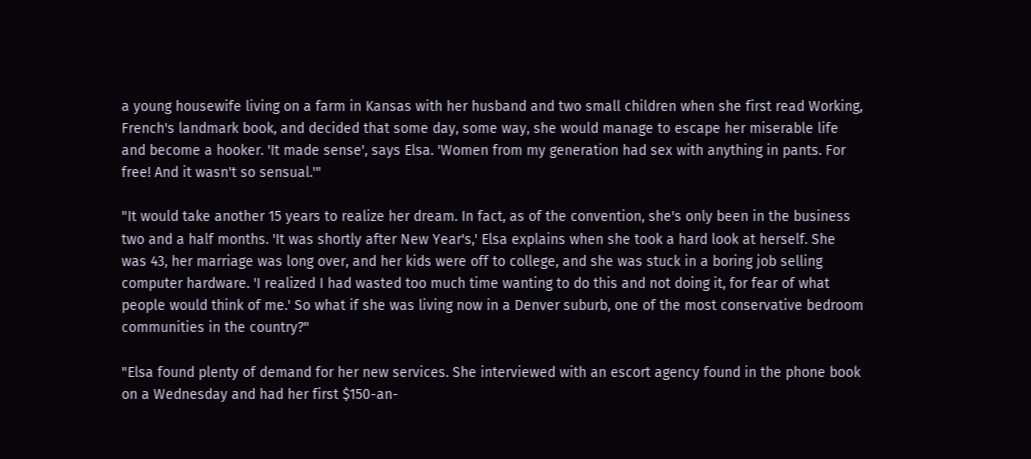a young housewife living on a farm in Kansas with her husband and two small children when she first read Working, French's landmark book, and decided that some day, some way, she would manage to escape her miserable life and become a hooker. 'It made sense', says Elsa. 'Women from my generation had sex with anything in pants. For free! And it wasn't so sensual.'"

"It would take another 15 years to realize her dream. In fact, as of the convention, she's only been in the business two and a half months. 'It was shortly after New Year's,' Elsa explains when she took a hard look at herself. She was 43, her marriage was long over, and her kids were off to college, and she was stuck in a boring job selling computer hardware. 'I realized I had wasted too much time wanting to do this and not doing it, for fear of what people would think of me.' So what if she was living now in a Denver suburb, one of the most conservative bedroom communities in the country?"

"Elsa found plenty of demand for her new services. She interviewed with an escort agency found in the phone book on a Wednesday and had her first $150-an-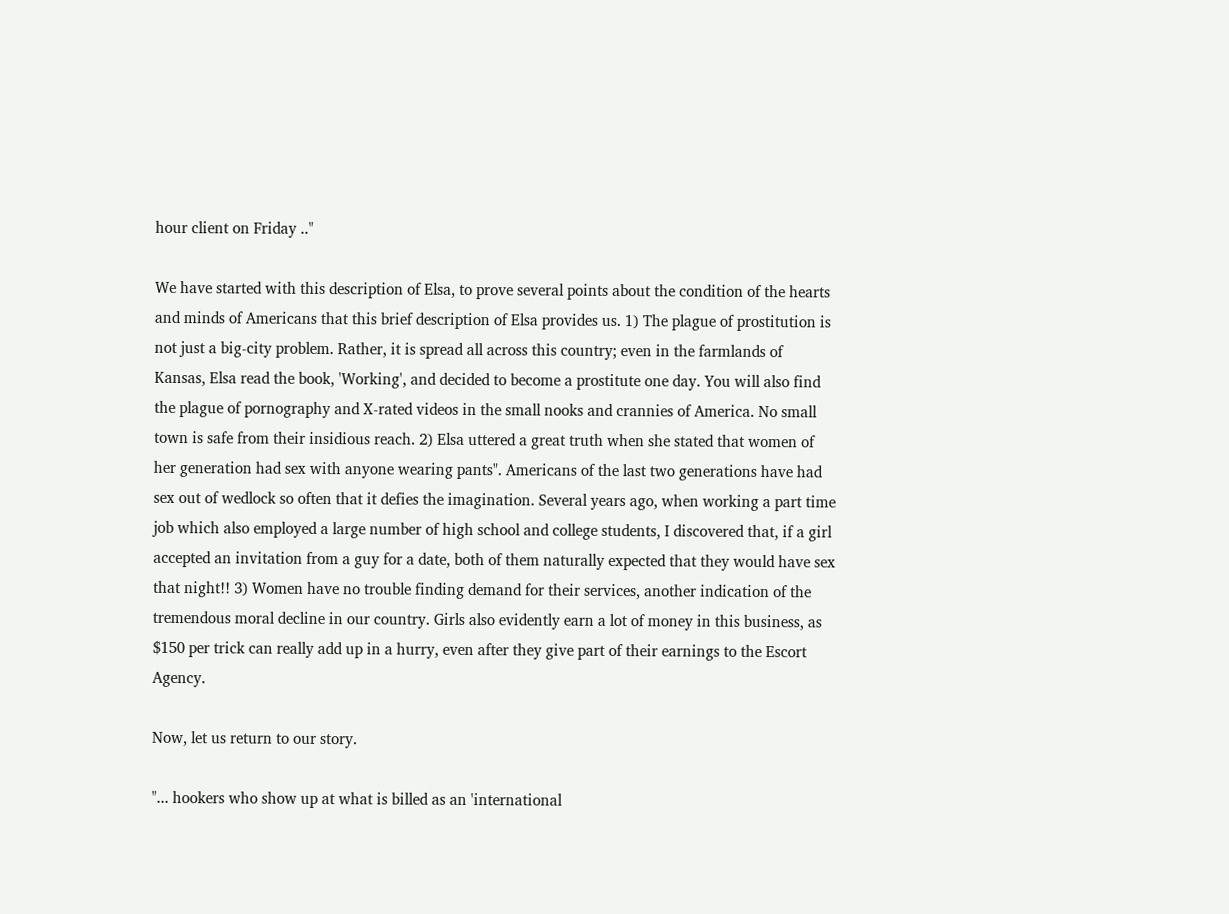hour client on Friday .."

We have started with this description of Elsa, to prove several points about the condition of the hearts and minds of Americans that this brief description of Elsa provides us. 1) The plague of prostitution is not just a big-city problem. Rather, it is spread all across this country; even in the farmlands of Kansas, Elsa read the book, 'Working', and decided to become a prostitute one day. You will also find the plague of pornography and X-rated videos in the small nooks and crannies of America. No small town is safe from their insidious reach. 2) Elsa uttered a great truth when she stated that women of her generation had sex with anyone wearing pants". Americans of the last two generations have had sex out of wedlock so often that it defies the imagination. Several years ago, when working a part time job which also employed a large number of high school and college students, I discovered that, if a girl accepted an invitation from a guy for a date, both of them naturally expected that they would have sex that night!! 3) Women have no trouble finding demand for their services, another indication of the tremendous moral decline in our country. Girls also evidently earn a lot of money in this business, as $150 per trick can really add up in a hurry, even after they give part of their earnings to the Escort Agency.

Now, let us return to our story.

"... hookers who show up at what is billed as an 'international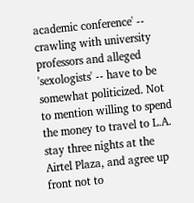academic conference' -- crawling with university professors and alleged 'sexologists' -- have to be somewhat politicized. Not to mention willing to spend the money to travel to L.A. stay three nights at the Airtel Plaza, and agree up front not to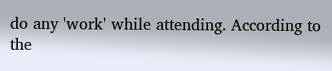do any 'work' while attending. According to the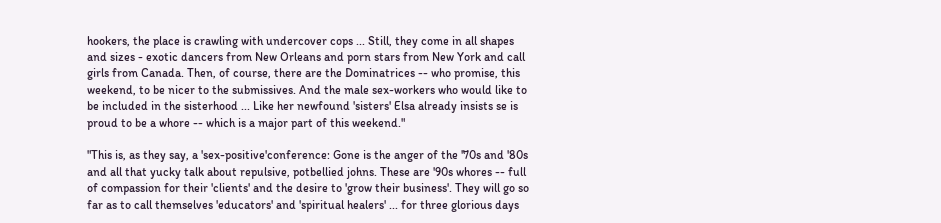hookers, the place is crawling with undercover cops ... Still, they come in all shapes and sizes - exotic dancers from New Orleans and porn stars from New York and call girls from Canada. Then, of course, there are the Dominatrices -- who promise, this weekend, to be nicer to the submissives. And the male sex-workers who would like to be included in the sisterhood ... Like her newfound 'sisters' Elsa already insists se is proud to be a whore -- which is a major part of this weekend."

"This is, as they say, a 'sex-positive'conference: Gone is the anger of the '70s and '80s and all that yucky talk about repulsive, potbellied johns. These are '90s whores -- full of compassion for their 'clients' and the desire to 'grow their business'. They will go so far as to call themselves 'educators' and 'spiritual healers' ... for three glorious days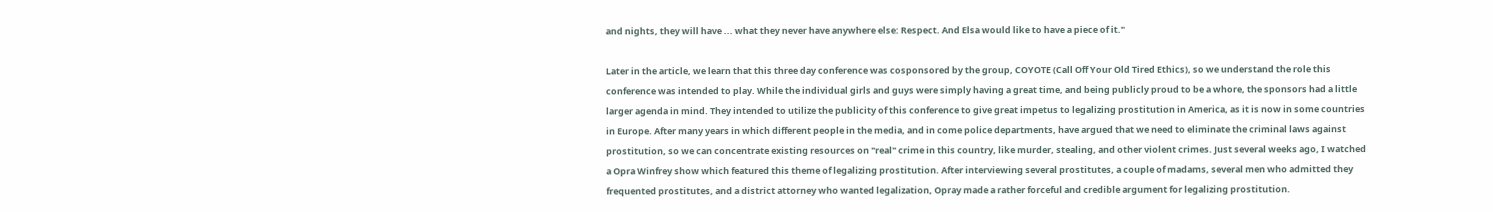and nights, they will have ... what they never have anywhere else: Respect. And Elsa would like to have a piece of it."

Later in the article, we learn that this three day conference was cosponsored by the group, COYOTE (Call Off Your Old Tired Ethics), so we understand the role this conference was intended to play. While the individual girls and guys were simply having a great time, and being publicly proud to be a whore, the sponsors had a little larger agenda in mind. They intended to utilize the publicity of this conference to give great impetus to legalizing prostitution in America, as it is now in some countries in Europe. After many years in which different people in the media, and in come police departments, have argued that we need to eliminate the criminal laws against prostitution, so we can concentrate existing resources on "real" crime in this country, like murder, stealing, and other violent crimes. Just several weeks ago, I watched a Opra Winfrey show which featured this theme of legalizing prostitution. After interviewing several prostitutes, a couple of madams, several men who admitted they frequented prostitutes, and a district attorney who wanted legalization, Opray made a rather forceful and credible argument for legalizing prostitution.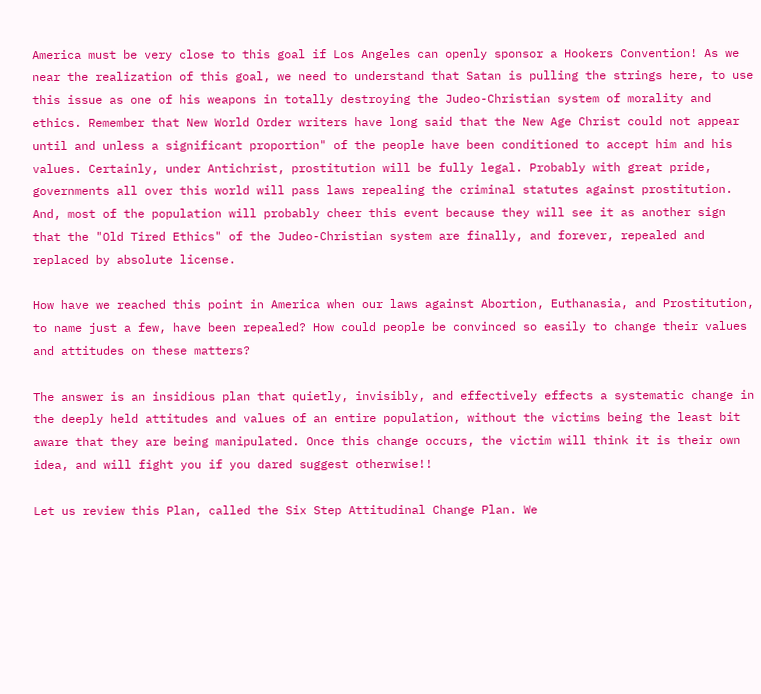America must be very close to this goal if Los Angeles can openly sponsor a Hookers Convention! As we near the realization of this goal, we need to understand that Satan is pulling the strings here, to use this issue as one of his weapons in totally destroying the Judeo-Christian system of morality and ethics. Remember that New World Order writers have long said that the New Age Christ could not appear until and unless a significant proportion" of the people have been conditioned to accept him and his values. Certainly, under Antichrist, prostitution will be fully legal. Probably with great pride, governments all over this world will pass laws repealing the criminal statutes against prostitution. And, most of the population will probably cheer this event because they will see it as another sign that the "Old Tired Ethics" of the Judeo-Christian system are finally, and forever, repealed and replaced by absolute license.

How have we reached this point in America when our laws against Abortion, Euthanasia, and Prostitution, to name just a few, have been repealed? How could people be convinced so easily to change their values and attitudes on these matters?

The answer is an insidious plan that quietly, invisibly, and effectively effects a systematic change in the deeply held attitudes and values of an entire population, without the victims being the least bit aware that they are being manipulated. Once this change occurs, the victim will think it is their own idea, and will fight you if you dared suggest otherwise!!

Let us review this Plan, called the Six Step Attitudinal Change Plan. We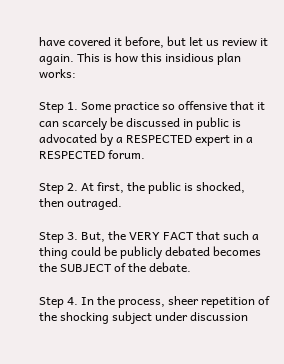have covered it before, but let us review it again. This is how this insidious plan works:

Step 1. Some practice so offensive that it can scarcely be discussed in public is advocated by a RESPECTED expert in a RESPECTED forum.

Step 2. At first, the public is shocked, then outraged.

Step 3. But, the VERY FACT that such a thing could be publicly debated becomes the SUBJECT of the debate.

Step 4. In the process, sheer repetition of the shocking subject under discussion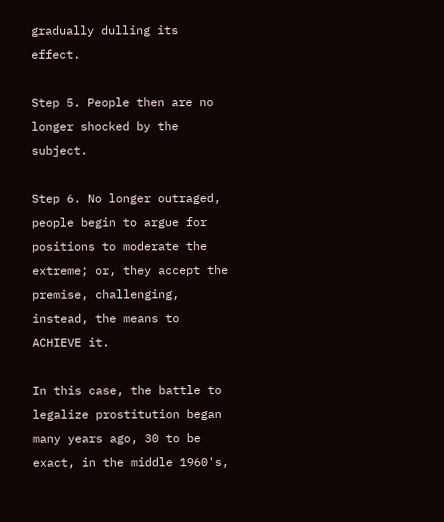gradually dulling its effect.

Step 5. People then are no longer shocked by the subject.

Step 6. No longer outraged, people begin to argue for positions to moderate the extreme; or, they accept the premise, challenging, instead, the means to ACHIEVE it.

In this case, the battle to legalize prostitution began many years ago, 30 to be exact, in the middle 1960's,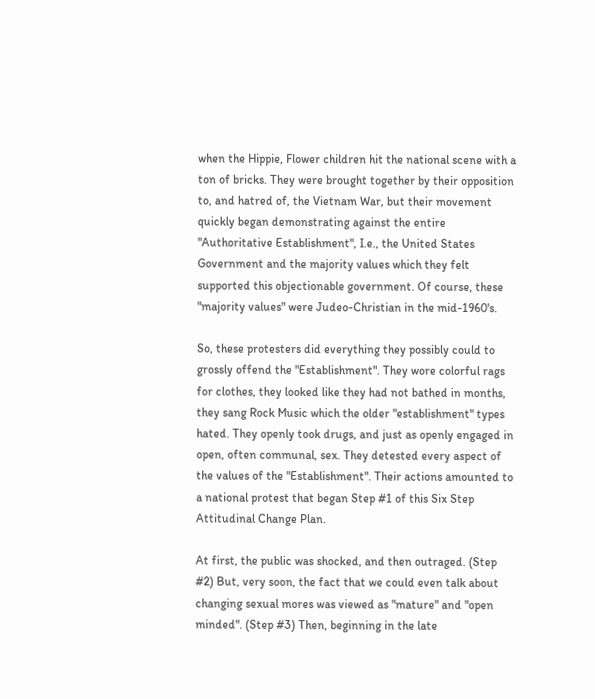when the Hippie, Flower children hit the national scene with a ton of bricks. They were brought together by their opposition to, and hatred of, the Vietnam War, but their movement quickly began demonstrating against the entire "Authoritative Establishment", I.e., the United States Government and the majority values which they felt supported this objectionable government. Of course, these "majority values" were Judeo-Christian in the mid-1960's.

So, these protesters did everything they possibly could to grossly offend the "Establishment". They wore colorful rags for clothes, they looked like they had not bathed in months, they sang Rock Music which the older "establishment" types hated. They openly took drugs, and just as openly engaged in open, often communal, sex. They detested every aspect of the values of the "Establishment". Their actions amounted to a national protest that began Step #1 of this Six Step Attitudinal Change Plan.

At first, the public was shocked, and then outraged. (Step #2) But, very soon, the fact that we could even talk about changing sexual mores was viewed as "mature" and "open minded". (Step #3) Then, beginning in the late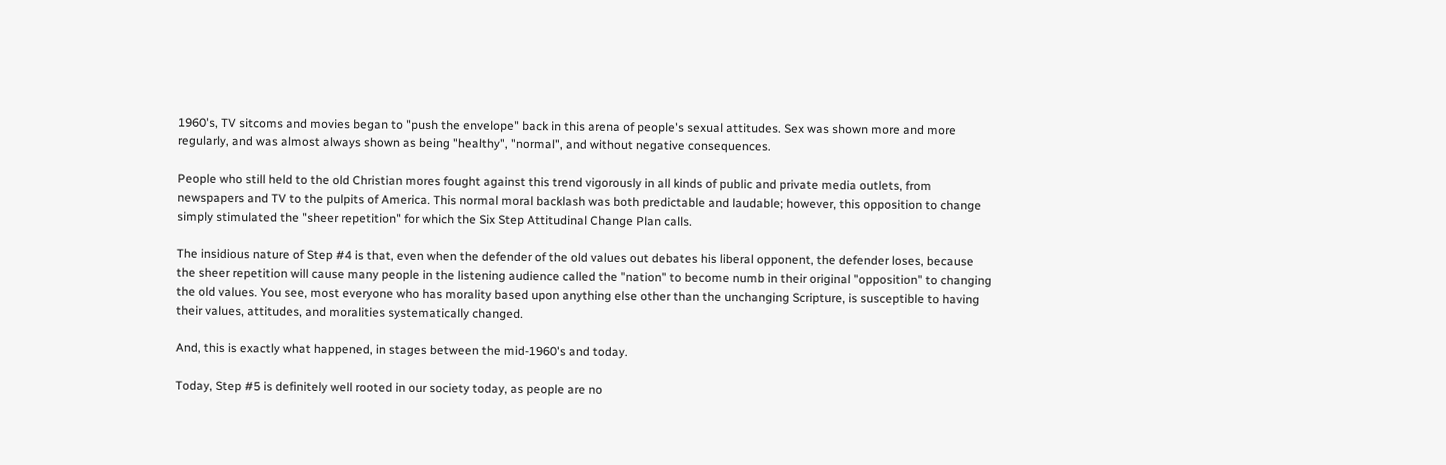1960's, TV sitcoms and movies began to "push the envelope" back in this arena of people's sexual attitudes. Sex was shown more and more regularly, and was almost always shown as being "healthy", "normal", and without negative consequences.

People who still held to the old Christian mores fought against this trend vigorously in all kinds of public and private media outlets, from newspapers and TV to the pulpits of America. This normal moral backlash was both predictable and laudable; however, this opposition to change simply stimulated the "sheer repetition" for which the Six Step Attitudinal Change Plan calls.

The insidious nature of Step #4 is that, even when the defender of the old values out debates his liberal opponent, the defender loses, because the sheer repetition will cause many people in the listening audience called the "nation" to become numb in their original "opposition" to changing the old values. You see, most everyone who has morality based upon anything else other than the unchanging Scripture, is susceptible to having their values, attitudes, and moralities systematically changed.

And, this is exactly what happened, in stages between the mid-1960's and today.

Today, Step #5 is definitely well rooted in our society today, as people are no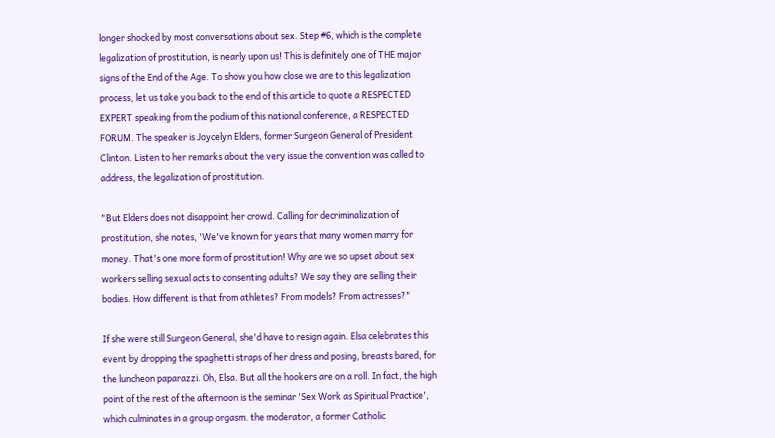longer shocked by most conversations about sex. Step #6, which is the complete legalization of prostitution, is nearly upon us! This is definitely one of THE major signs of the End of the Age. To show you how close we are to this legalization process, let us take you back to the end of this article to quote a RESPECTED EXPERT speaking from the podium of this national conference, a RESPECTED FORUM. The speaker is Joycelyn Elders, former Surgeon General of President Clinton. Listen to her remarks about the very issue the convention was called to address, the legalization of prostitution.

"But Elders does not disappoint her crowd. Calling for decriminalization of prostitution, she notes, 'We've known for years that many women marry for money. That's one more form of prostitution! Why are we so upset about sex workers selling sexual acts to consenting adults? We say they are selling their bodies. How different is that from athletes? From models? From actresses?"

If she were still Surgeon General, she'd have to resign again. Elsa celebrates this event by dropping the spaghetti straps of her dress and posing, breasts bared, for the luncheon paparazzi. Oh, Elsa. But all the hookers are on a roll. In fact, the high point of the rest of the afternoon is the seminar 'Sex Work as Spiritual Practice', which culminates in a group orgasm. the moderator, a former Catholic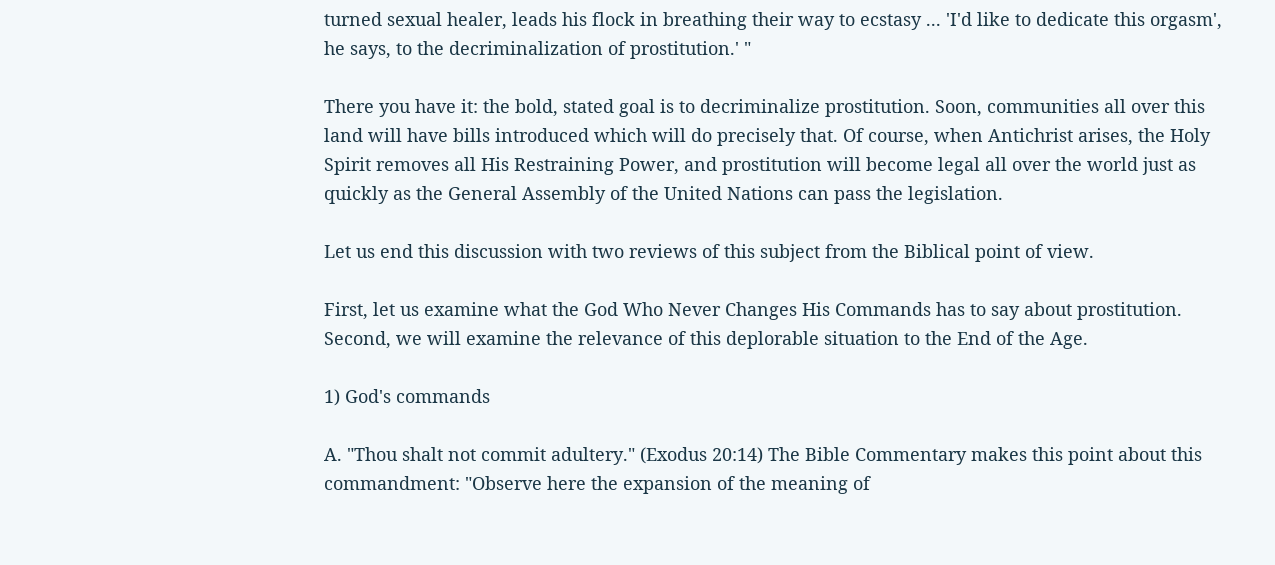turned sexual healer, leads his flock in breathing their way to ecstasy ... 'I'd like to dedicate this orgasm', he says, to the decriminalization of prostitution.' "

There you have it: the bold, stated goal is to decriminalize prostitution. Soon, communities all over this land will have bills introduced which will do precisely that. Of course, when Antichrist arises, the Holy Spirit removes all His Restraining Power, and prostitution will become legal all over the world just as quickly as the General Assembly of the United Nations can pass the legislation.

Let us end this discussion with two reviews of this subject from the Biblical point of view.

First, let us examine what the God Who Never Changes His Commands has to say about prostitution. Second, we will examine the relevance of this deplorable situation to the End of the Age.

1) God's commands

A. "Thou shalt not commit adultery." (Exodus 20:14) The Bible Commentary makes this point about this commandment: "Observe here the expansion of the meaning of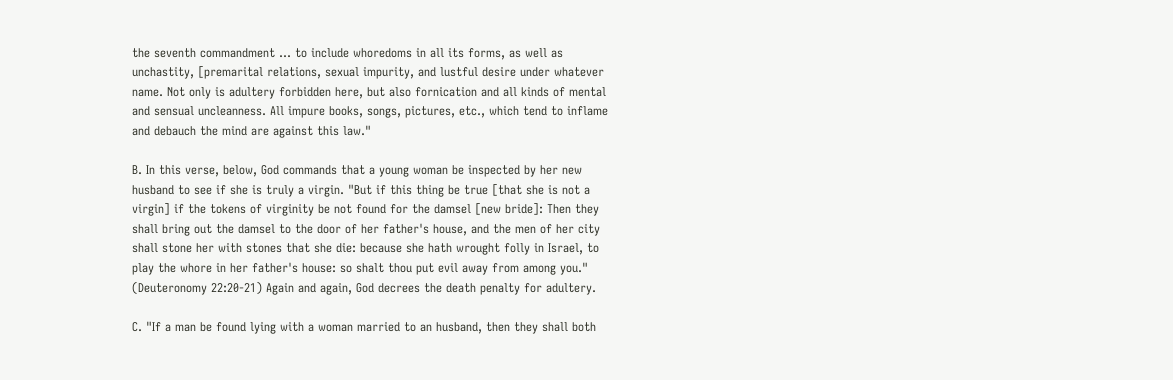the seventh commandment ... to include whoredoms in all its forms, as well as unchastity, [premarital relations, sexual impurity, and lustful desire under whatever name. Not only is adultery forbidden here, but also fornication and all kinds of mental and sensual uncleanness. All impure books, songs, pictures, etc., which tend to inflame and debauch the mind are against this law."

B. In this verse, below, God commands that a young woman be inspected by her new husband to see if she is truly a virgin. "But if this thing be true [that she is not a virgin] if the tokens of virginity be not found for the damsel [new bride]: Then they shall bring out the damsel to the door of her father's house, and the men of her city shall stone her with stones that she die: because she hath wrought folly in Israel, to play the whore in her father's house: so shalt thou put evil away from among you." (Deuteronomy 22:20-21) Again and again, God decrees the death penalty for adultery.

C. "If a man be found lying with a woman married to an husband, then they shall both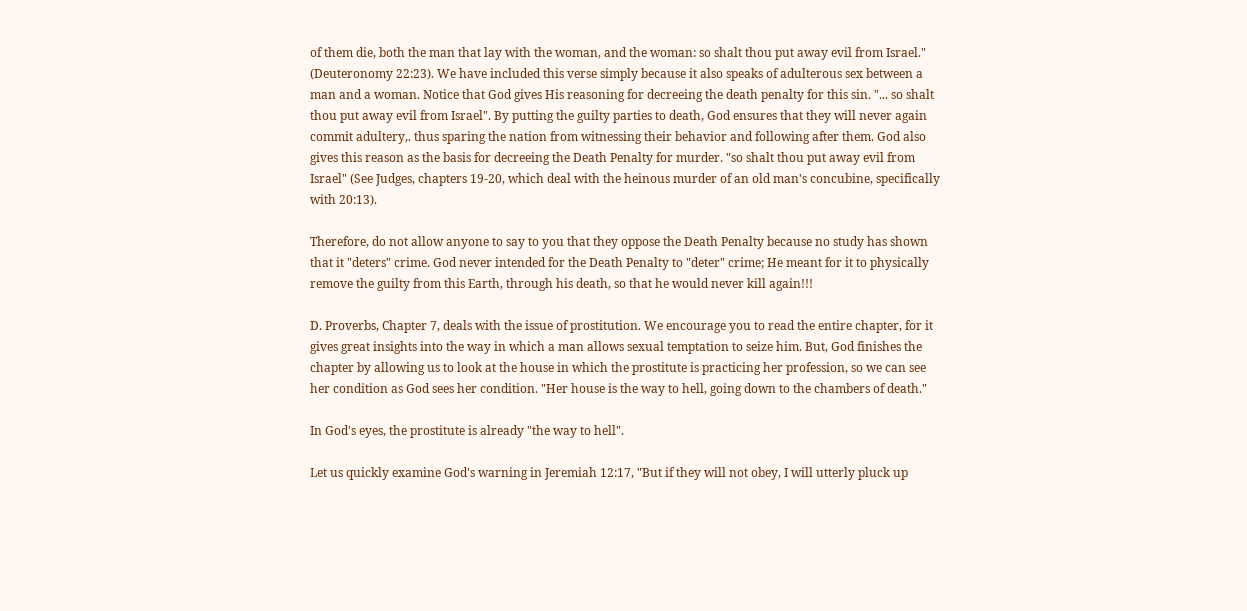of them die, both the man that lay with the woman, and the woman: so shalt thou put away evil from Israel." (Deuteronomy 22:23). We have included this verse simply because it also speaks of adulterous sex between a man and a woman. Notice that God gives His reasoning for decreeing the death penalty for this sin. "... so shalt thou put away evil from Israel". By putting the guilty parties to death, God ensures that they will never again commit adultery,. thus sparing the nation from witnessing their behavior and following after them. God also gives this reason as the basis for decreeing the Death Penalty for murder. "so shalt thou put away evil from Israel" (See Judges, chapters 19-20, which deal with the heinous murder of an old man's concubine, specifically with 20:13).

Therefore, do not allow anyone to say to you that they oppose the Death Penalty because no study has shown that it "deters" crime. God never intended for the Death Penalty to "deter" crime; He meant for it to physically remove the guilty from this Earth, through his death, so that he would never kill again!!!

D. Proverbs, Chapter 7, deals with the issue of prostitution. We encourage you to read the entire chapter, for it gives great insights into the way in which a man allows sexual temptation to seize him. But, God finishes the chapter by allowing us to look at the house in which the prostitute is practicing her profession, so we can see her condition as God sees her condition. "Her house is the way to hell, going down to the chambers of death."

In God's eyes, the prostitute is already "the way to hell".

Let us quickly examine God's warning in Jeremiah 12:17, "But if they will not obey, I will utterly pluck up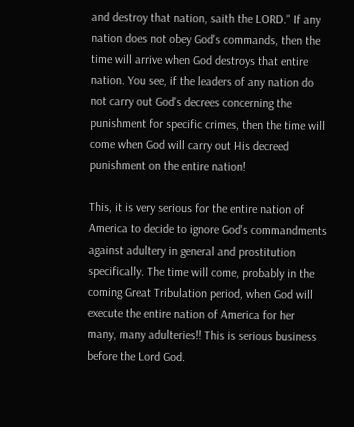and destroy that nation, saith the LORD." If any nation does not obey God's commands, then the time will arrive when God destroys that entire nation. You see, if the leaders of any nation do not carry out God's decrees concerning the punishment for specific crimes, then the time will come when God will carry out His decreed punishment on the entire nation!

This, it is very serious for the entire nation of America to decide to ignore God's commandments against adultery in general and prostitution specifically. The time will come, probably in the coming Great Tribulation period, when God will execute the entire nation of America for her many, many adulteries!! This is serious business before the Lord God.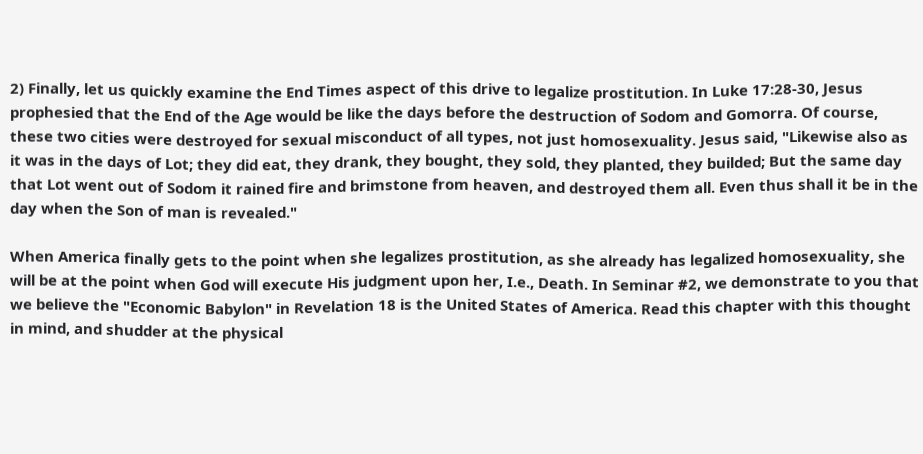2) Finally, let us quickly examine the End Times aspect of this drive to legalize prostitution. In Luke 17:28-30, Jesus prophesied that the End of the Age would be like the days before the destruction of Sodom and Gomorra. Of course, these two cities were destroyed for sexual misconduct of all types, not just homosexuality. Jesus said, "Likewise also as it was in the days of Lot; they did eat, they drank, they bought, they sold, they planted, they builded; But the same day that Lot went out of Sodom it rained fire and brimstone from heaven, and destroyed them all. Even thus shall it be in the day when the Son of man is revealed."

When America finally gets to the point when she legalizes prostitution, as she already has legalized homosexuality, she will be at the point when God will execute His judgment upon her, I.e., Death. In Seminar #2, we demonstrate to you that we believe the "Economic Babylon" in Revelation 18 is the United States of America. Read this chapter with this thought in mind, and shudder at the physical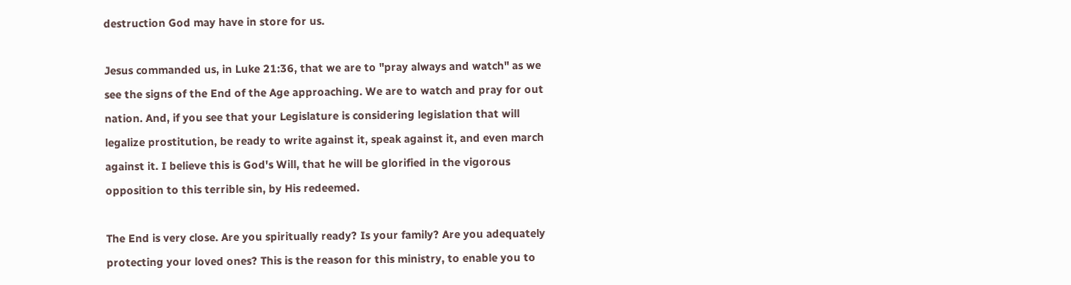destruction God may have in store for us.

Jesus commanded us, in Luke 21:36, that we are to "pray always and watch" as we see the signs of the End of the Age approaching. We are to watch and pray for out nation. And, if you see that your Legislature is considering legislation that will legalize prostitution, be ready to write against it, speak against it, and even march against it. I believe this is God's Will, that he will be glorified in the vigorous opposition to this terrible sin, by His redeemed.

The End is very close. Are you spiritually ready? Is your family? Are you adequately protecting your loved ones? This is the reason for this ministry, to enable you to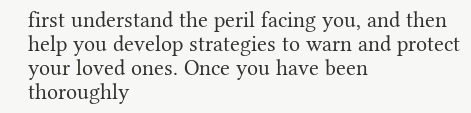first understand the peril facing you, and then help you develop strategies to warn and protect your loved ones. Once you have been thoroughly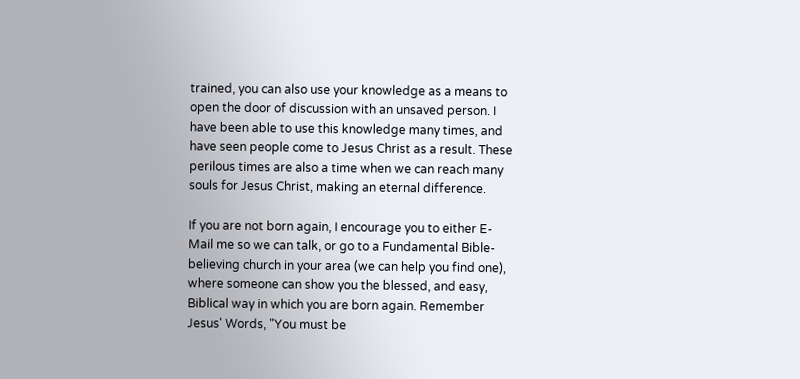trained, you can also use your knowledge as a means to open the door of discussion with an unsaved person. I have been able to use this knowledge many times, and have seen people come to Jesus Christ as a result. These perilous times are also a time when we can reach many souls for Jesus Christ, making an eternal difference.

If you are not born again, I encourage you to either E-Mail me so we can talk, or go to a Fundamental Bible-believing church in your area (we can help you find one), where someone can show you the blessed, and easy, Biblical way in which you are born again. Remember Jesus' Words, "You must be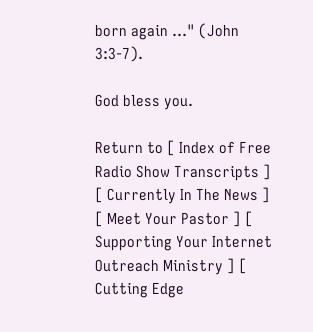born again ..." (John 3:3-7).

God bless you.

Return to [ Index of Free Radio Show Transcripts ] [ Currently In The News ] [ Meet Your Pastor ] [ Supporting Your Internet Outreach Ministry ] [ Cutting Edge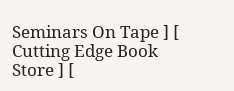Seminars On Tape ] [ Cutting Edge Book Store ] [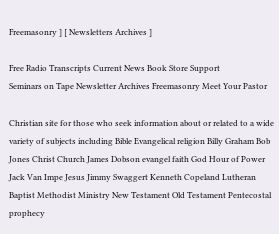Freemasonry ] [ Newsletters Archives ]

Free Radio Transcripts Current News Book Store Support
Seminars on Tape Newsletter Archives Freemasonry Meet Your Pastor

Christian site for those who seek information about or related to a wide variety of subjects including Bible Evangelical religion Billy Graham Bob Jones Christ Church James Dobson evangel faith God Hour of Power Jack Van Impe Jesus Jimmy Swaggert Kenneth Copeland Lutheran Baptist Methodist Ministry New Testament Old Testament Pentecostal prophecy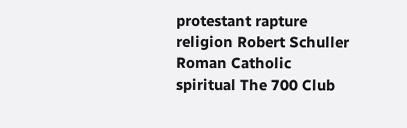protestant rapture religion Robert Schuller Roman Catholic spiritual The 700 Club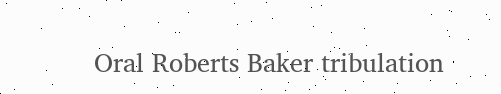Oral Roberts Baker tribulation